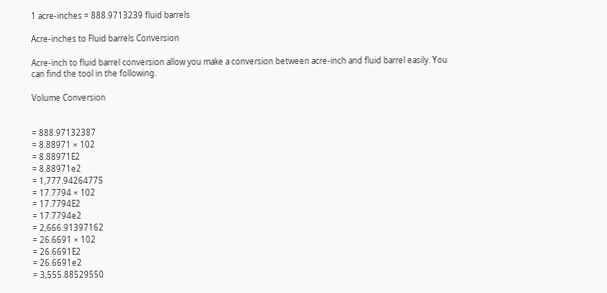1 acre-inches = 888.9713239 fluid barrels

Acre-inches to Fluid barrels Conversion

Acre-inch to fluid barrel conversion allow you make a conversion between acre-inch and fluid barrel easily. You can find the tool in the following.

Volume Conversion


= 888.97132387
= 8.88971 × 102
= 8.88971E2
= 8.88971e2
= 1,777.94264775
= 17.7794 × 102
= 17.7794E2
= 17.7794e2
= 2,666.91397162
= 26.6691 × 102
= 26.6691E2
= 26.6691e2
= 3,555.88529550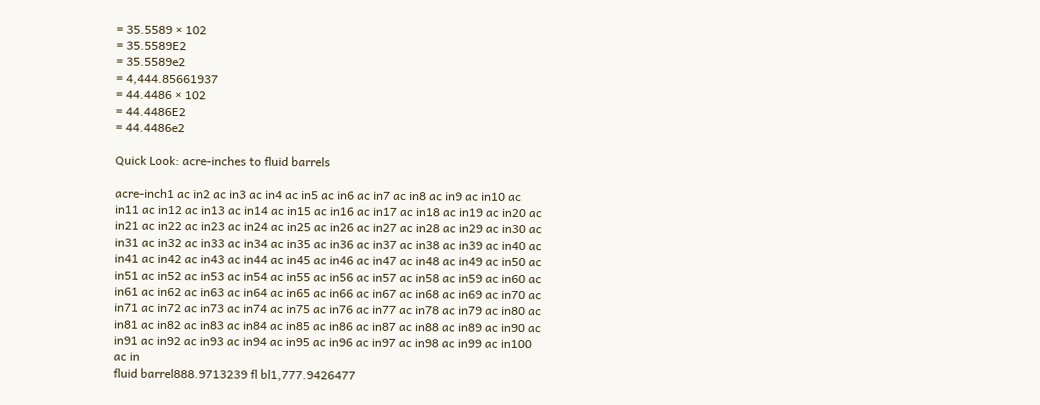= 35.5589 × 102
= 35.5589E2
= 35.5589e2
= 4,444.85661937
= 44.4486 × 102
= 44.4486E2
= 44.4486e2

Quick Look: acre-inches to fluid barrels

acre-inch1 ac in2 ac in3 ac in4 ac in5 ac in6 ac in7 ac in8 ac in9 ac in10 ac in11 ac in12 ac in13 ac in14 ac in15 ac in16 ac in17 ac in18 ac in19 ac in20 ac in21 ac in22 ac in23 ac in24 ac in25 ac in26 ac in27 ac in28 ac in29 ac in30 ac in31 ac in32 ac in33 ac in34 ac in35 ac in36 ac in37 ac in38 ac in39 ac in40 ac in41 ac in42 ac in43 ac in44 ac in45 ac in46 ac in47 ac in48 ac in49 ac in50 ac in51 ac in52 ac in53 ac in54 ac in55 ac in56 ac in57 ac in58 ac in59 ac in60 ac in61 ac in62 ac in63 ac in64 ac in65 ac in66 ac in67 ac in68 ac in69 ac in70 ac in71 ac in72 ac in73 ac in74 ac in75 ac in76 ac in77 ac in78 ac in79 ac in80 ac in81 ac in82 ac in83 ac in84 ac in85 ac in86 ac in87 ac in88 ac in89 ac in90 ac in91 ac in92 ac in93 ac in94 ac in95 ac in96 ac in97 ac in98 ac in99 ac in100 ac in
fluid barrel888.9713239 fl bl1,777.9426477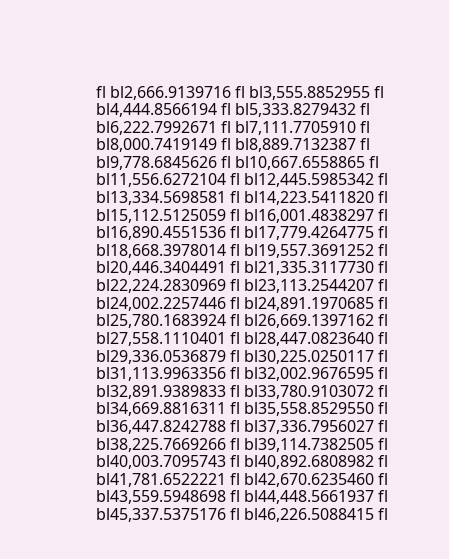fl bl2,666.9139716 fl bl3,555.8852955 fl bl4,444.8566194 fl bl5,333.8279432 fl bl6,222.7992671 fl bl7,111.7705910 fl bl8,000.7419149 fl bl8,889.7132387 fl bl9,778.6845626 fl bl10,667.6558865 fl bl11,556.6272104 fl bl12,445.5985342 fl bl13,334.5698581 fl bl14,223.5411820 fl bl15,112.5125059 fl bl16,001.4838297 fl bl16,890.4551536 fl bl17,779.4264775 fl bl18,668.3978014 fl bl19,557.3691252 fl bl20,446.3404491 fl bl21,335.3117730 fl bl22,224.2830969 fl bl23,113.2544207 fl bl24,002.2257446 fl bl24,891.1970685 fl bl25,780.1683924 fl bl26,669.1397162 fl bl27,558.1110401 fl bl28,447.0823640 fl bl29,336.0536879 fl bl30,225.0250117 fl bl31,113.9963356 fl bl32,002.9676595 fl bl32,891.9389833 fl bl33,780.9103072 fl bl34,669.8816311 fl bl35,558.8529550 fl bl36,447.8242788 fl bl37,336.7956027 fl bl38,225.7669266 fl bl39,114.7382505 fl bl40,003.7095743 fl bl40,892.6808982 fl bl41,781.6522221 fl bl42,670.6235460 fl bl43,559.5948698 fl bl44,448.5661937 fl bl45,337.5375176 fl bl46,226.5088415 fl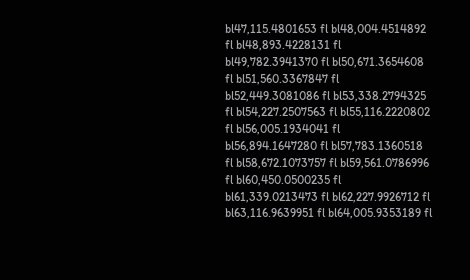bl47,115.4801653 fl bl48,004.4514892 fl bl48,893.4228131 fl bl49,782.3941370 fl bl50,671.3654608 fl bl51,560.3367847 fl bl52,449.3081086 fl bl53,338.2794325 fl bl54,227.2507563 fl bl55,116.2220802 fl bl56,005.1934041 fl bl56,894.1647280 fl bl57,783.1360518 fl bl58,672.1073757 fl bl59,561.0786996 fl bl60,450.0500235 fl bl61,339.0213473 fl bl62,227.9926712 fl bl63,116.9639951 fl bl64,005.9353189 fl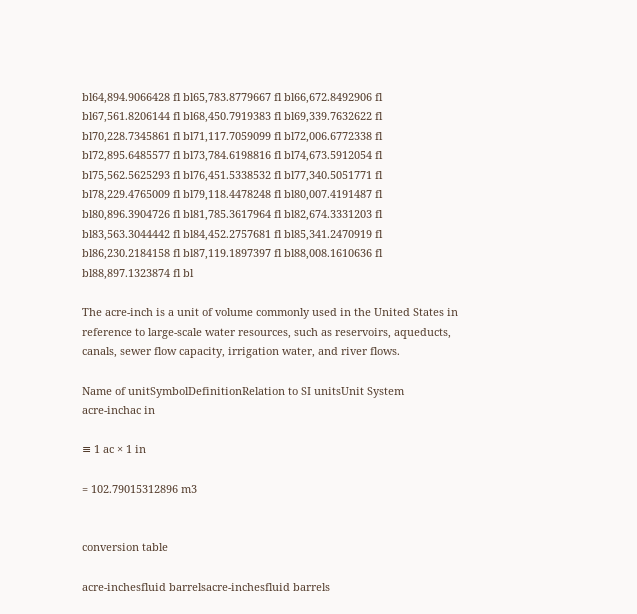bl64,894.9066428 fl bl65,783.8779667 fl bl66,672.8492906 fl bl67,561.8206144 fl bl68,450.7919383 fl bl69,339.7632622 fl bl70,228.7345861 fl bl71,117.7059099 fl bl72,006.6772338 fl bl72,895.6485577 fl bl73,784.6198816 fl bl74,673.5912054 fl bl75,562.5625293 fl bl76,451.5338532 fl bl77,340.5051771 fl bl78,229.4765009 fl bl79,118.4478248 fl bl80,007.4191487 fl bl80,896.3904726 fl bl81,785.3617964 fl bl82,674.3331203 fl bl83,563.3044442 fl bl84,452.2757681 fl bl85,341.2470919 fl bl86,230.2184158 fl bl87,119.1897397 fl bl88,008.1610636 fl bl88,897.1323874 fl bl

The acre-inch is a unit of volume commonly used in the United States in reference to large-scale water resources, such as reservoirs, aqueducts, canals, sewer flow capacity, irrigation water, and river flows.

Name of unitSymbolDefinitionRelation to SI unitsUnit System
acre-inchac in

≡ 1 ac × 1 in

= 102.79015312896 m3


conversion table

acre-inchesfluid barrelsacre-inchesfluid barrels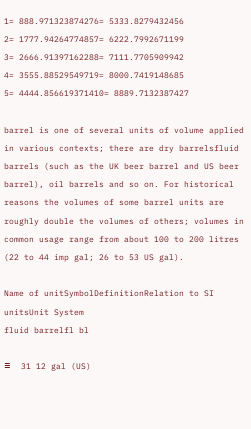1= 888.971323874276= 5333.8279432456
2= 1777.94264774857= 6222.7992671199
3= 2666.91397162288= 7111.7705909942
4= 3555.88529549719= 8000.7419148685
5= 4444.856619371410= 8889.7132387427

barrel is one of several units of volume applied in various contexts; there are dry barrelsfluid barrels (such as the UK beer barrel and US beer barrel), oil barrels and so on. For historical reasons the volumes of some barrel units are roughly double the volumes of others; volumes in common usage range from about 100 to 200 litres (22 to 44 imp gal; 26 to 53 US gal).

Name of unitSymbolDefinitionRelation to SI unitsUnit System
fluid barrelfl bl

≡  31 12 gal (US)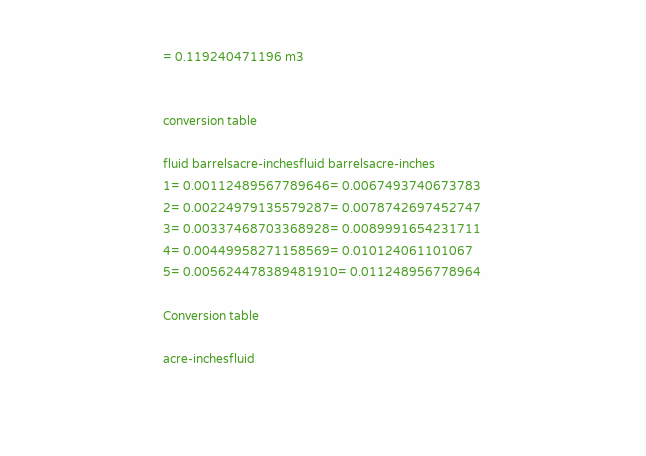= 0.119240471196 m3


conversion table

fluid barrelsacre-inchesfluid barrelsacre-inches
1= 0.00112489567789646= 0.0067493740673783
2= 0.00224979135579287= 0.0078742697452747
3= 0.00337468703368928= 0.0089991654231711
4= 0.00449958271158569= 0.010124061101067
5= 0.005624478389481910= 0.011248956778964

Conversion table

acre-inchesfluid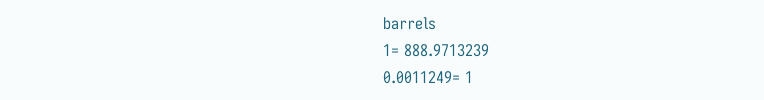barrels
1= 888.9713239
0.0011249= 1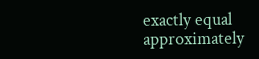exactly equal
approximately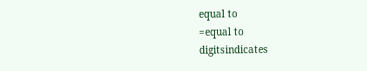equal to
=equal to
digitsindicates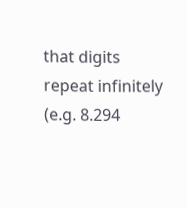that digits repeat infinitely (e.g. 8.294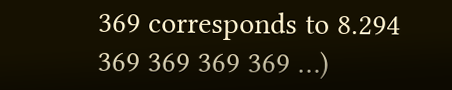369 corresponds to 8.294 369 369 369 369 …)